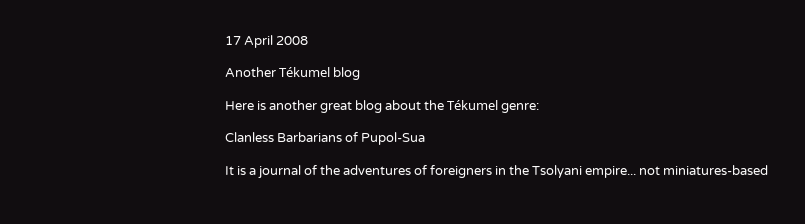17 April 2008

Another Tékumel blog

Here is another great blog about the Tékumel genre:

Clanless Barbarians of Pupol-Sua

It is a journal of the adventures of foreigners in the Tsolyani empire... not miniatures-based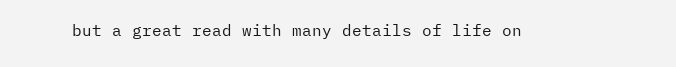but a great read with many details of life on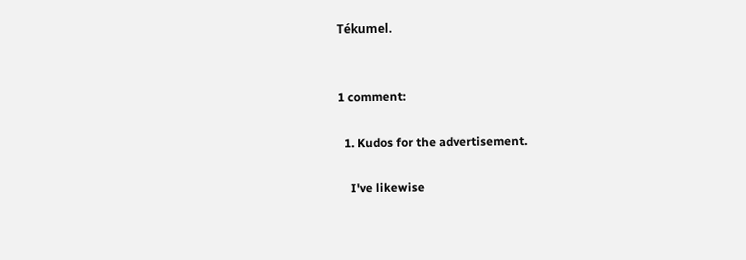Tékumel.


1 comment:

  1. Kudos for the advertisement.

    I've likewise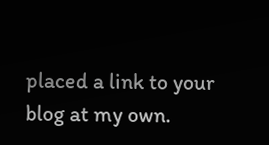placed a link to your blog at my own.